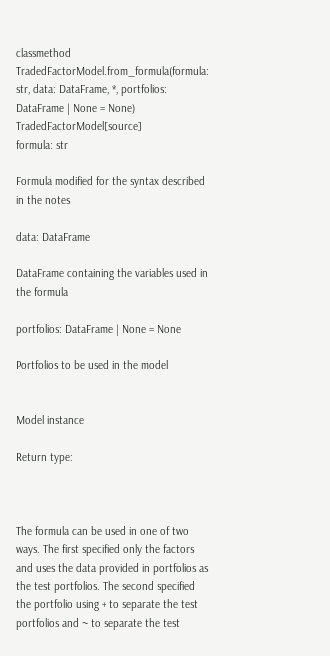classmethod TradedFactorModel.from_formula(formula: str, data: DataFrame, *, portfolios: DataFrame | None = None) TradedFactorModel[source]
formula: str

Formula modified for the syntax described in the notes

data: DataFrame

DataFrame containing the variables used in the formula

portfolios: DataFrame | None = None

Portfolios to be used in the model


Model instance

Return type:



The formula can be used in one of two ways. The first specified only the factors and uses the data provided in portfolios as the test portfolios. The second specified the portfolio using + to separate the test portfolios and ~ to separate the test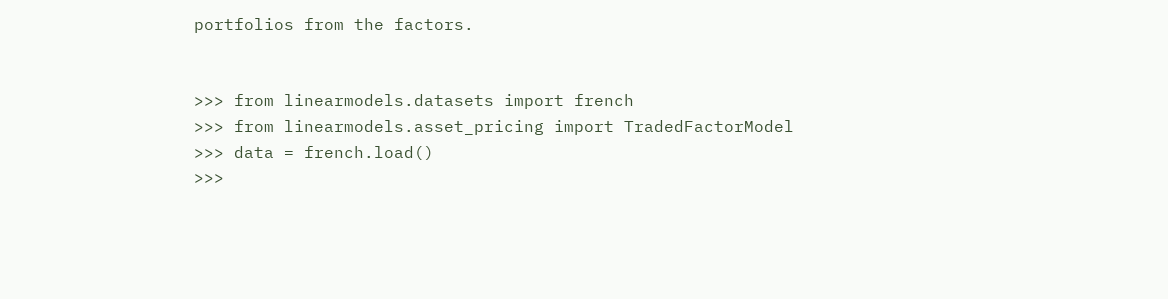portfolios from the factors.


>>> from linearmodels.datasets import french
>>> from linearmodels.asset_pricing import TradedFactorModel
>>> data = french.load()
>>>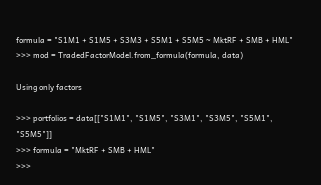formula = "S1M1 + S1M5 + S3M3 + S5M1 + S5M5 ~ MktRF + SMB + HML"
>>> mod = TradedFactorModel.from_formula(formula, data)

Using only factors

>>> portfolios = data[["S1M1", "S1M5", "S3M1", "S3M5", "S5M1", "S5M5"]]
>>> formula = "MktRF + SMB + HML"
>>>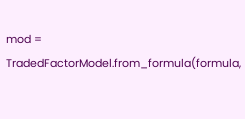mod = TradedFactorModel.from_formula(formula,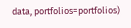data, portfolios=portfolios)